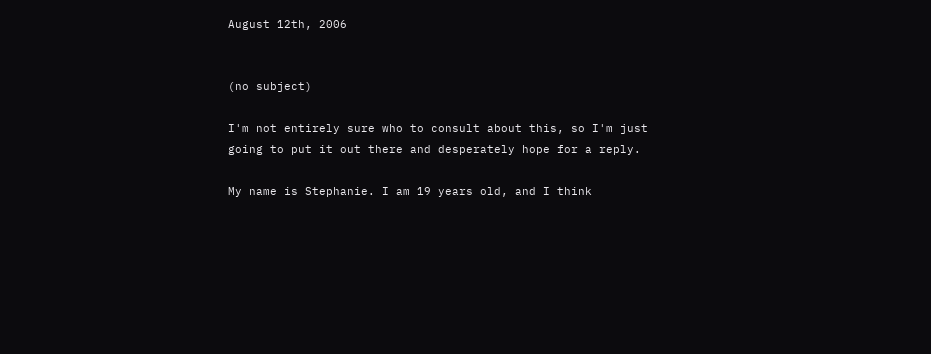August 12th, 2006


(no subject)

I'm not entirely sure who to consult about this, so I'm just going to put it out there and desperately hope for a reply.

My name is Stephanie. I am 19 years old, and I think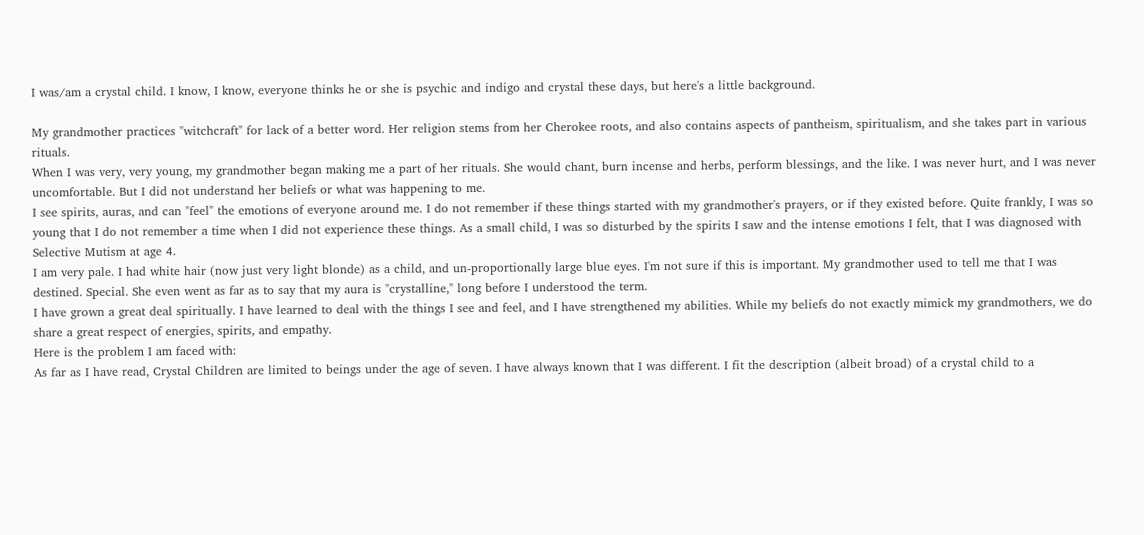I was/am a crystal child. I know, I know, everyone thinks he or she is psychic and indigo and crystal these days, but here's a little background.

My grandmother practices "witchcraft" for lack of a better word. Her religion stems from her Cherokee roots, and also contains aspects of pantheism, spiritualism, and she takes part in various rituals.
When I was very, very young, my grandmother began making me a part of her rituals. She would chant, burn incense and herbs, perform blessings, and the like. I was never hurt, and I was never uncomfortable. But I did not understand her beliefs or what was happening to me.
I see spirits, auras, and can "feel" the emotions of everyone around me. I do not remember if these things started with my grandmother's prayers, or if they existed before. Quite frankly, I was so young that I do not remember a time when I did not experience these things. As a small child, I was so disturbed by the spirits I saw and the intense emotions I felt, that I was diagnosed with Selective Mutism at age 4.
I am very pale. I had white hair (now just very light blonde) as a child, and un-proportionally large blue eyes. I'm not sure if this is important. My grandmother used to tell me that I was destined. Special. She even went as far as to say that my aura is "crystalline," long before I understood the term.
I have grown a great deal spiritually. I have learned to deal with the things I see and feel, and I have strengthened my abilities. While my beliefs do not exactly mimick my grandmothers, we do share a great respect of energies, spirits, and empathy.
Here is the problem I am faced with:
As far as I have read, Crystal Children are limited to beings under the age of seven. I have always known that I was different. I fit the description (albeit broad) of a crystal child to a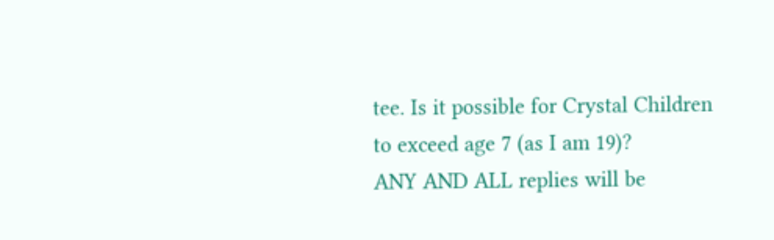tee. Is it possible for Crystal Children to exceed age 7 (as I am 19)?
ANY AND ALL replies will be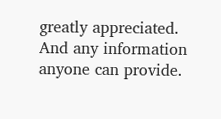greatly appreciated. And any information anyone can provide.